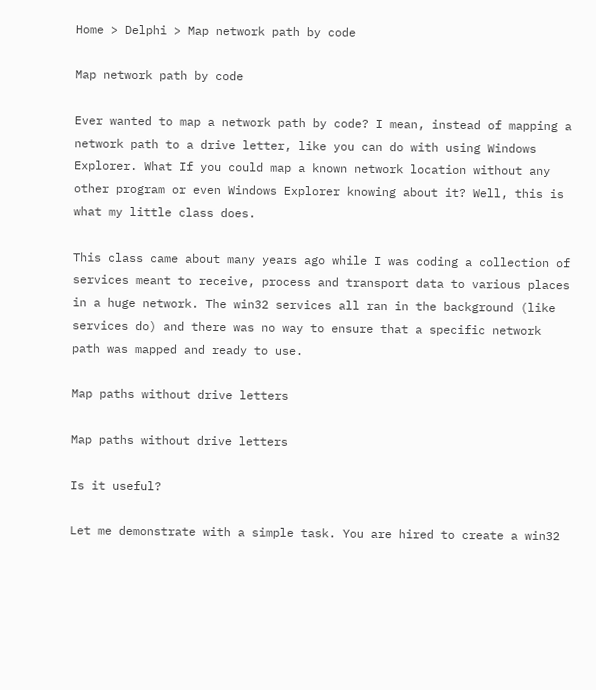Home > Delphi > Map network path by code

Map network path by code

Ever wanted to map a network path by code? I mean, instead of mapping a network path to a drive letter, like you can do with using Windows Explorer. What If you could map a known network location without any other program or even Windows Explorer knowing about it? Well, this is what my little class does.

This class came about many years ago while I was coding a collection of services meant to receive, process and transport data to various places in a huge network. The win32 services all ran in the background (like services do) and there was no way to ensure that a specific network path was mapped and ready to use.

Map paths without drive letters

Map paths without drive letters

Is it useful?

Let me demonstrate with a simple task. You are hired to create a win32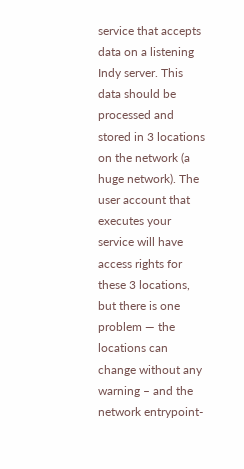service that accepts data on a listening Indy server. This data should be processed and stored in 3 locations on the network (a huge network). The user account that executes your service will have access rights for these 3 locations, but there is one problem — the locations can change without any warning – and the network entrypoint-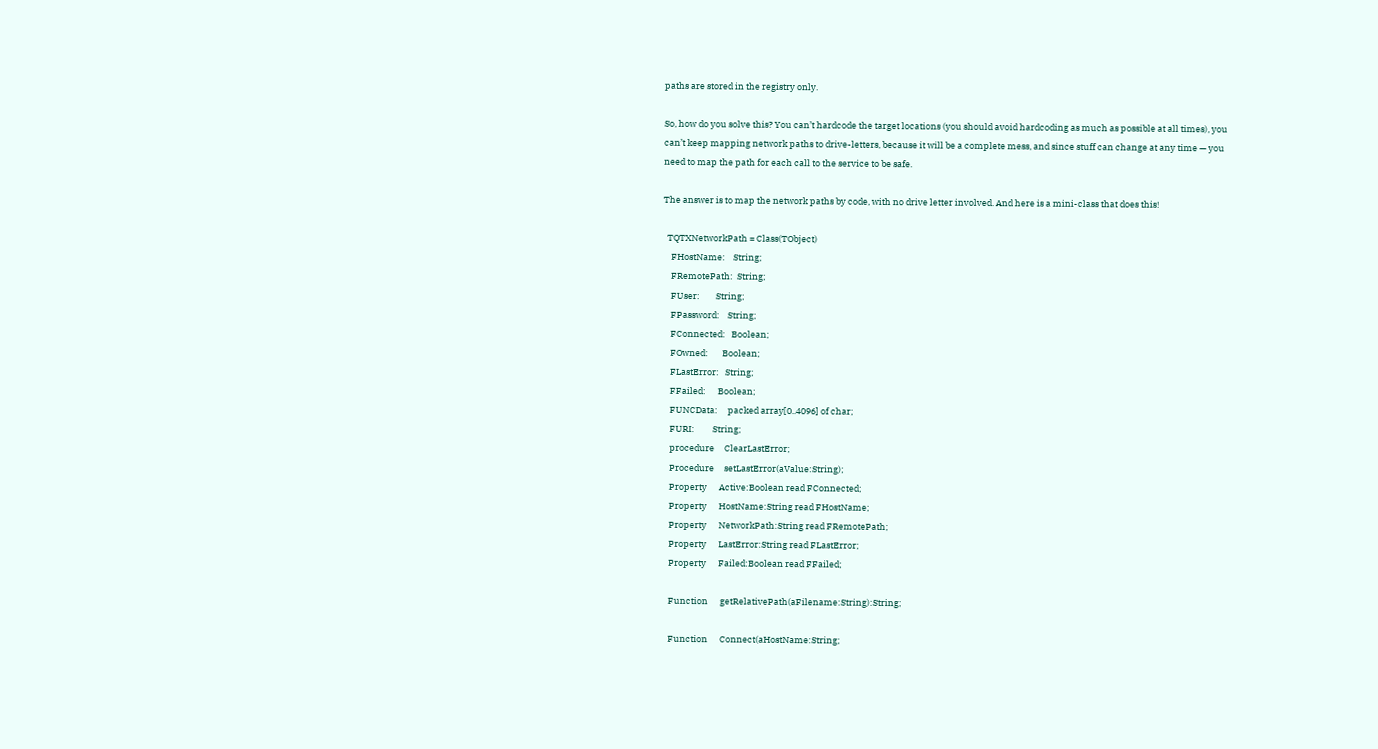paths are stored in the registry only.

So, how do you solve this? You can’t hardcode the target locations (you should avoid hardcoding as much as possible at all times), you can’t keep mapping network paths to drive-letters, because it will be a complete mess, and since stuff can change at any time — you need to map the path for each call to the service to be safe.

The answer is to map the network paths by code, with no drive letter involved. And here is a mini-class that does this!

  TQTXNetworkPath = Class(TObject)
    FHostName:    String;
    FRemotePath:  String;
    FUser:        String;
    FPassword:    String;
    FConnected:   Boolean;
    FOwned:       Boolean;
    FLastError:   String;
    FFailed:      Boolean;
    FUNCData:     packed array[0..4096] of char;
    FURI:         String;
    procedure     ClearLastError;
    Procedure     setLastError(aValue:String);
    Property      Active:Boolean read FConnected;
    Property      HostName:String read FHostName;
    Property      NetworkPath:String read FRemotePath;
    Property      LastError:String read FLastError;
    Property      Failed:Boolean read FFailed;

    Function      getRelativePath(aFilename:String):String;

    Function      Connect(aHostName:String;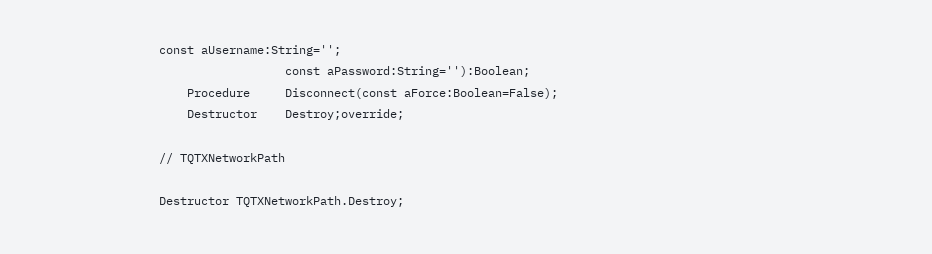const aUsername:String='';
                  const aPassword:String=''):Boolean;
    Procedure     Disconnect(const aForce:Boolean=False);
    Destructor    Destroy;override;

// TQTXNetworkPath

Destructor TQTXNetworkPath.Destroy;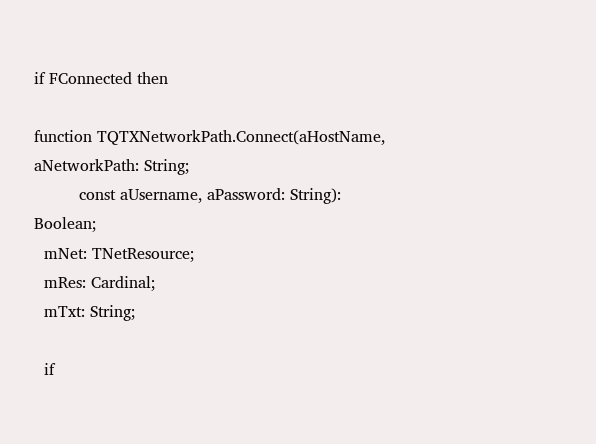if FConnected then

function TQTXNetworkPath.Connect(aHostName, aNetworkPath: String;
         const aUsername, aPassword: String): Boolean;
  mNet: TNetResource;
  mRes: Cardinal;
  mTxt: String;

  if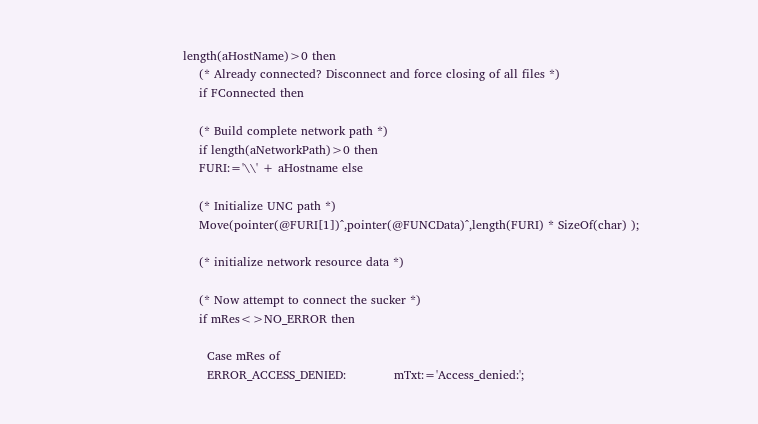length(aHostName)>0 then
    (* Already connected? Disconnect and force closing of all files *)
    if FConnected then

    (* Build complete network path *)
    if length(aNetworkPath)>0 then
    FURI:='\\' + aHostname else

    (* Initialize UNC path *)
    Move(pointer(@FURI[1])^,pointer(@FUNCData)^,length(FURI) * SizeOf(char) );

    (* initialize network resource data *)

    (* Now attempt to connect the sucker *)
    if mRes<>NO_ERROR then

      Case mRes of
      ERROR_ACCESS_DENIED:            mTxt:='Access_denied:';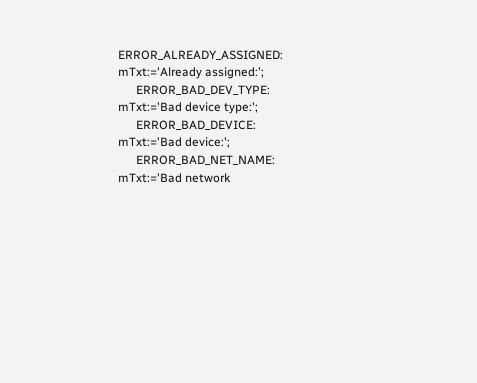ERROR_ALREADY_ASSIGNED:         mTxt:='Already assigned:';
      ERROR_BAD_DEV_TYPE:             mTxt:='Bad device type:';
      ERROR_BAD_DEVICE:               mTxt:='Bad device:';
      ERROR_BAD_NET_NAME:             mTxt:='Bad network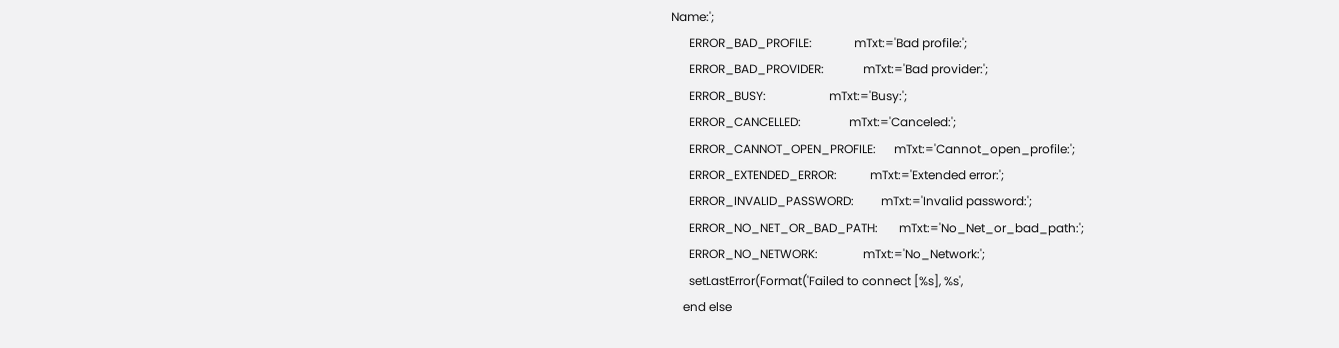Name:';
      ERROR_BAD_PROFILE:              mTxt:='Bad profile:';
      ERROR_BAD_PROVIDER:             mTxt:='Bad provider:';
      ERROR_BUSY:                     mTxt:='Busy:';
      ERROR_CANCELLED:                mTxt:='Canceled:';
      ERROR_CANNOT_OPEN_PROFILE:      mTxt:='Cannot_open_profile:';
      ERROR_EXTENDED_ERROR:           mTxt:='Extended error:';
      ERROR_INVALID_PASSWORD:         mTxt:='Invalid password:';
      ERROR_NO_NET_OR_BAD_PATH:       mTxt:='No_Net_or_bad_path:';
      ERROR_NO_NETWORK:               mTxt:='No_Network:';
      setLastError(Format('Failed to connect [%s], %s',
    end else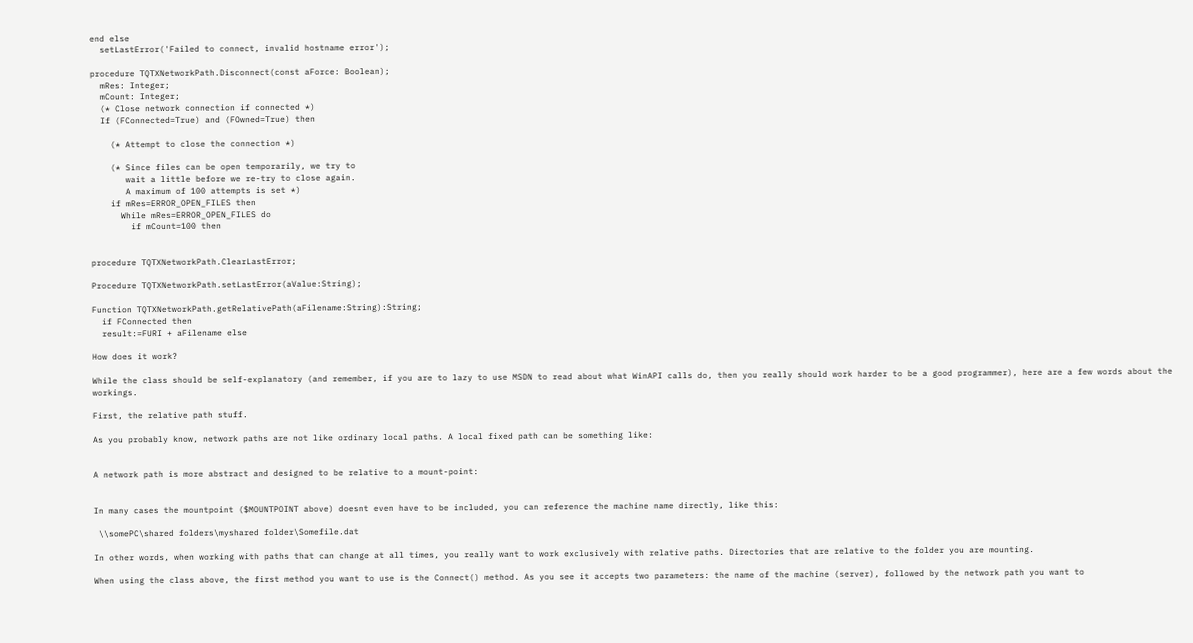end else
  setLastError('Failed to connect, invalid hostname error');

procedure TQTXNetworkPath.Disconnect(const aForce: Boolean);
  mRes: Integer;
  mCount: Integer;
  (* Close network connection if connected *)
  If (FConnected=True) and (FOwned=True) then

    (* Attempt to close the connection *)

    (* Since files can be open temporarily, we try to
       wait a little before we re-try to close again.
       A maximum of 100 attempts is set *)
    if mRes=ERROR_OPEN_FILES then
      While mRes=ERROR_OPEN_FILES do
        if mCount=100 then


procedure TQTXNetworkPath.ClearLastError;

Procedure TQTXNetworkPath.setLastError(aValue:String);

Function TQTXNetworkPath.getRelativePath(aFilename:String):String;
  if FConnected then
  result:=FURI + aFilename else

How does it work?

While the class should be self-explanatory (and remember, if you are to lazy to use MSDN to read about what WinAPI calls do, then you really should work harder to be a good programmer), here are a few words about the workings.

First, the relative path stuff.

As you probably know, network paths are not like ordinary local paths. A local fixed path can be something like:


A network path is more abstract and designed to be relative to a mount-point:


In many cases the mountpoint ($MOUNTPOINT above) doesnt even have to be included, you can reference the machine name directly, like this:

 \\somePC\shared folders\myshared folder\Somefile.dat

In other words, when working with paths that can change at all times, you really want to work exclusively with relative paths. Directories that are relative to the folder you are mounting.

When using the class above, the first method you want to use is the Connect() method. As you see it accepts two parameters: the name of the machine (server), followed by the network path you want to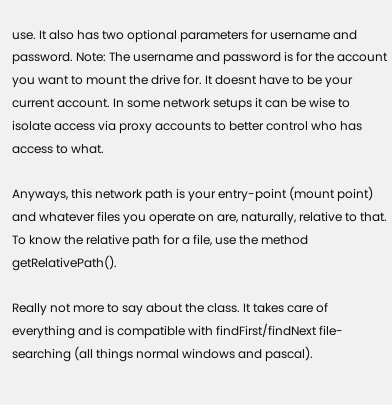use. It also has two optional parameters for username and password. Note: The username and password is for the account you want to mount the drive for. It doesnt have to be your current account. In some network setups it can be wise to isolate access via proxy accounts to better control who has access to what.

Anyways, this network path is your entry-point (mount point) and whatever files you operate on are, naturally, relative to that. To know the relative path for a file, use the method getRelativePath().

Really not more to say about the class. It takes care of everything and is compatible with findFirst/findNext file-searching (all things normal windows and pascal).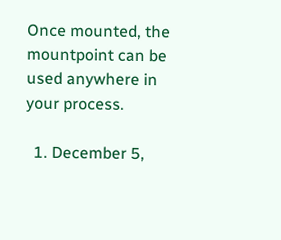Once mounted, the mountpoint can be used anywhere in your process.

  1. December 5,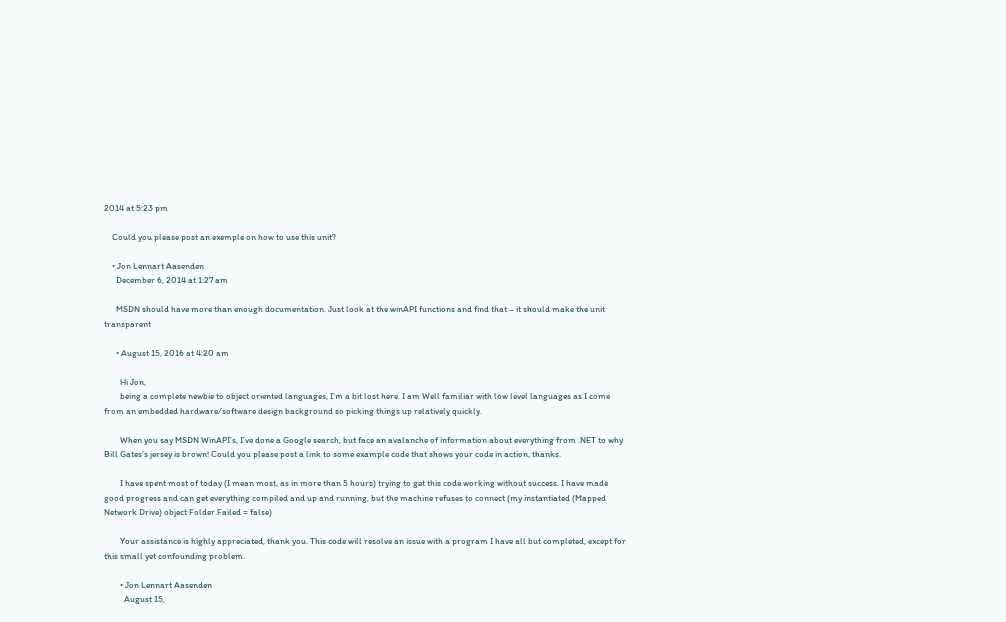2014 at 5:23 pm

    Could you please post an exemple on how to use this unit?

    • Jon Lennart Aasenden
      December 6, 2014 at 1:27 am

      MSDN should have more than enough documentation. Just look at the winAPI functions and find that – it should make the unit transparent

      • August 15, 2016 at 4:20 am

        Hi Jon,
        being a complete newbie to object oriented languages, I’m a bit lost here. I am Well familiar with low level languages as I come from an embedded hardware/software design background so picking things up relatively quickly.

        When you say MSDN WinAPI’s, I’ve done a Google search, but face an avalanche of information about everything from .NET to why Bill Gates’s jersey is brown! Could you please post a link to some example code that shows your code in action, thanks.

        I have spent most of today (I mean most, as in more than 5 hours) trying to get this code working without success. I have made good progress and can get everything compiled and up and running, but the machine refuses to connect (my instantiated (Mapped Network Drive) object Folder.Failed = false)

        Your assistance is highly appreciated, thank you. This code will resolve an issue with a program I have all but completed, except for this small yet confounding problem.

        • Jon Lennart Aasenden
          August 15,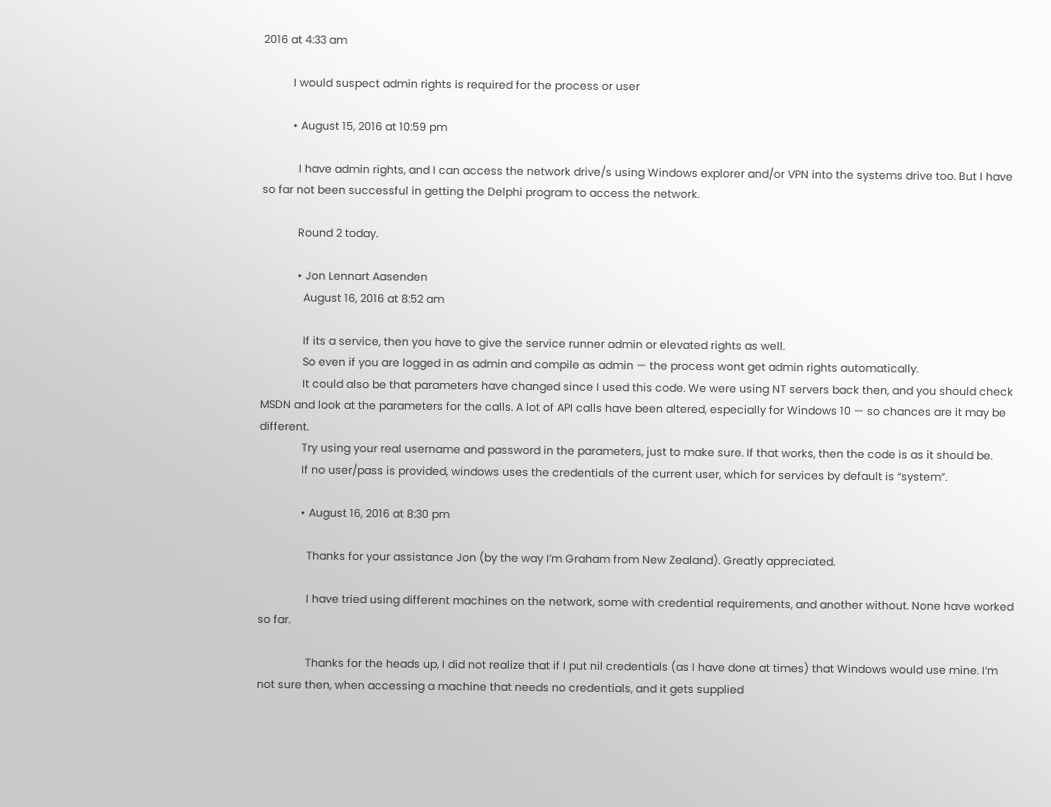2016 at 4:33 am

          I would suspect admin rights is required for the process or user

          • August 15, 2016 at 10:59 pm

            I have admin rights, and I can access the network drive/s using Windows explorer and/or VPN into the systems drive too. But I have so far not been successful in getting the Delphi program to access the network.

            Round 2 today.

            • Jon Lennart Aasenden
              August 16, 2016 at 8:52 am

              If its a service, then you have to give the service runner admin or elevated rights as well.
              So even if you are logged in as admin and compile as admin — the process wont get admin rights automatically.
              It could also be that parameters have changed since I used this code. We were using NT servers back then, and you should check MSDN and look at the parameters for the calls. A lot of API calls have been altered, especially for Windows 10 — so chances are it may be different.
              Try using your real username and password in the parameters, just to make sure. If that works, then the code is as it should be.
              If no user/pass is provided, windows uses the credentials of the current user, which for services by default is “system”.

              • August 16, 2016 at 8:30 pm

                Thanks for your assistance Jon (by the way I’m Graham from New Zealand). Greatly appreciated.

                I have tried using different machines on the network, some with credential requirements, and another without. None have worked so far.

                Thanks for the heads up, I did not realize that if I put nil credentials (as I have done at times) that Windows would use mine. I’m not sure then, when accessing a machine that needs no credentials, and it gets supplied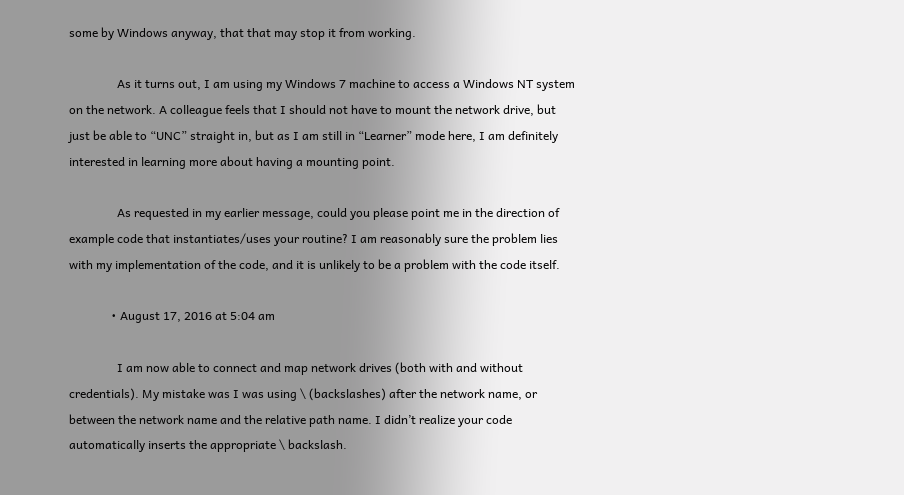some by Windows anyway, that that may stop it from working.

                As it turns out, I am using my Windows 7 machine to access a Windows NT system on the network. A colleague feels that I should not have to mount the network drive, but just be able to “UNC” straight in, but as I am still in “Learner” mode here, I am definitely interested in learning more about having a mounting point.

                As requested in my earlier message, could you please point me in the direction of example code that instantiates/uses your routine? I am reasonably sure the problem lies with my implementation of the code, and it is unlikely to be a problem with the code itself.

              • August 17, 2016 at 5:04 am

                I am now able to connect and map network drives (both with and without credentials). My mistake was I was using \ (backslashes) after the network name, or between the network name and the relative path name. I didn’t realize your code automatically inserts the appropriate \ backslash.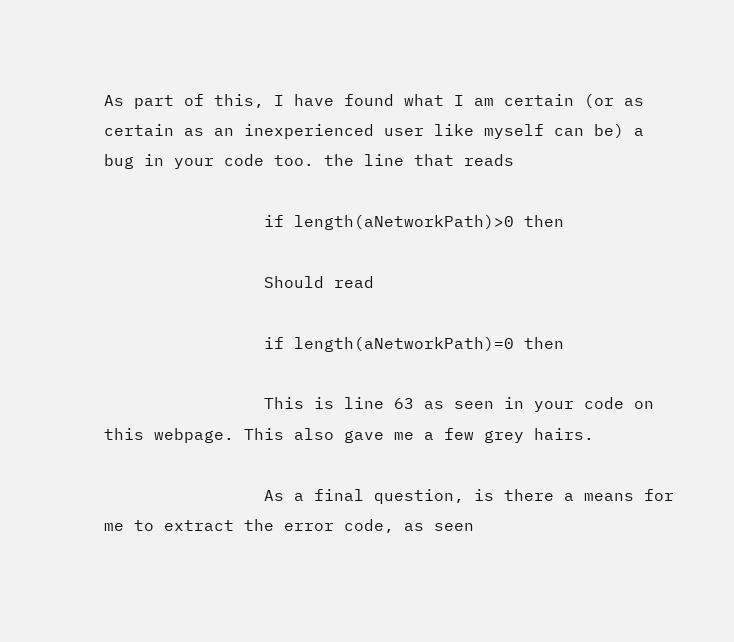As part of this, I have found what I am certain (or as certain as an inexperienced user like myself can be) a bug in your code too. the line that reads

                if length(aNetworkPath)>0 then

                Should read

                if length(aNetworkPath)=0 then

                This is line 63 as seen in your code on this webpage. This also gave me a few grey hairs.

                As a final question, is there a means for me to extract the error code, as seen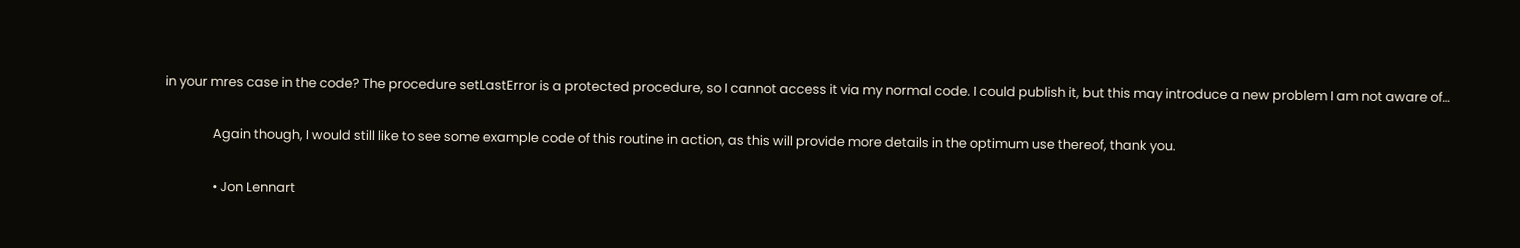in your mres case in the code? The procedure setLastError is a protected procedure, so I cannot access it via my normal code. I could publish it, but this may introduce a new problem I am not aware of…

                Again though, I would still like to see some example code of this routine in action, as this will provide more details in the optimum use thereof, thank you.

                • Jon Lennart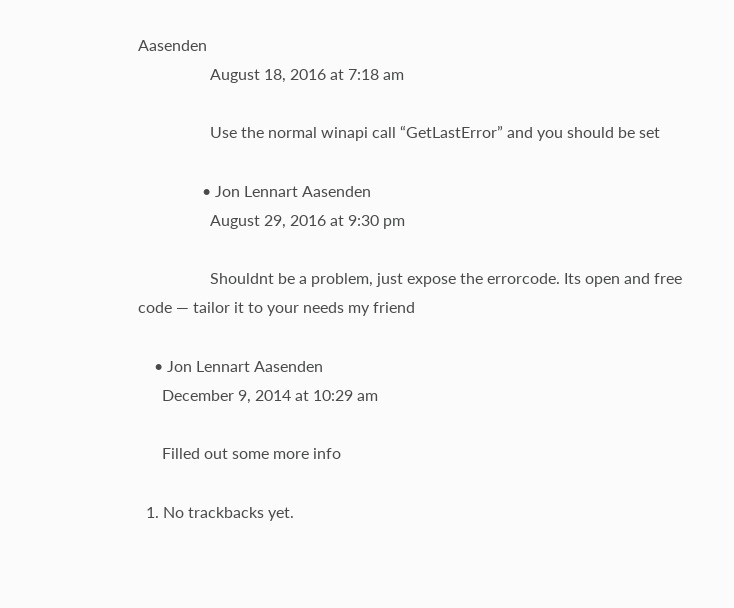Aasenden
                  August 18, 2016 at 7:18 am

                  Use the normal winapi call “GetLastError” and you should be set

                • Jon Lennart Aasenden
                  August 29, 2016 at 9:30 pm

                  Shouldnt be a problem, just expose the errorcode. Its open and free code — tailor it to your needs my friend

    • Jon Lennart Aasenden
      December 9, 2014 at 10:29 am

      Filled out some more info

  1. No trackbacks yet.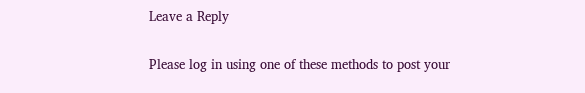Leave a Reply

Please log in using one of these methods to post your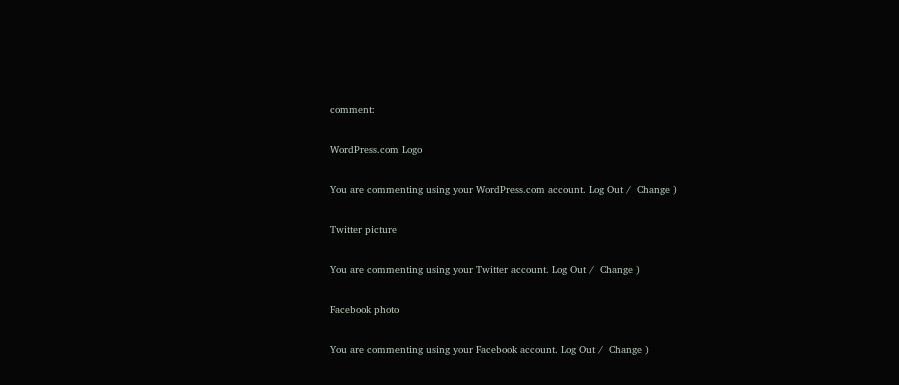comment:

WordPress.com Logo

You are commenting using your WordPress.com account. Log Out /  Change )

Twitter picture

You are commenting using your Twitter account. Log Out /  Change )

Facebook photo

You are commenting using your Facebook account. Log Out /  Change )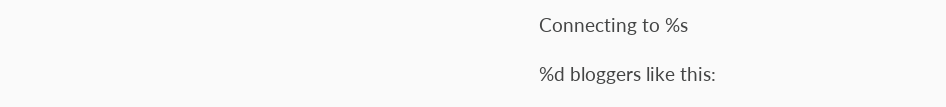Connecting to %s

%d bloggers like this: